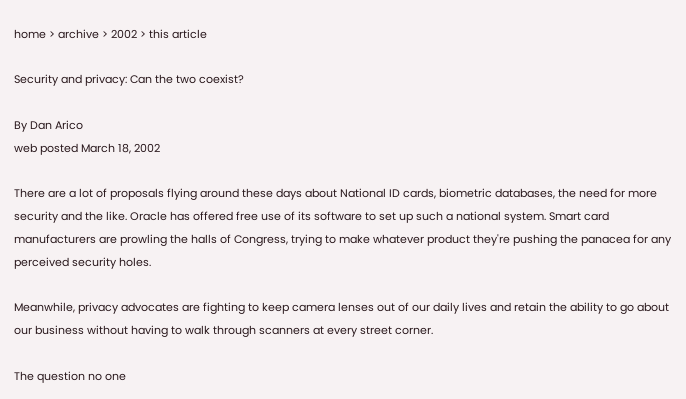home > archive > 2002 > this article

Security and privacy: Can the two coexist?

By Dan Arico
web posted March 18, 2002

There are a lot of proposals flying around these days about National ID cards, biometric databases, the need for more security and the like. Oracle has offered free use of its software to set up such a national system. Smart card manufacturers are prowling the halls of Congress, trying to make whatever product they're pushing the panacea for any perceived security holes.

Meanwhile, privacy advocates are fighting to keep camera lenses out of our daily lives and retain the ability to go about our business without having to walk through scanners at every street corner.

The question no one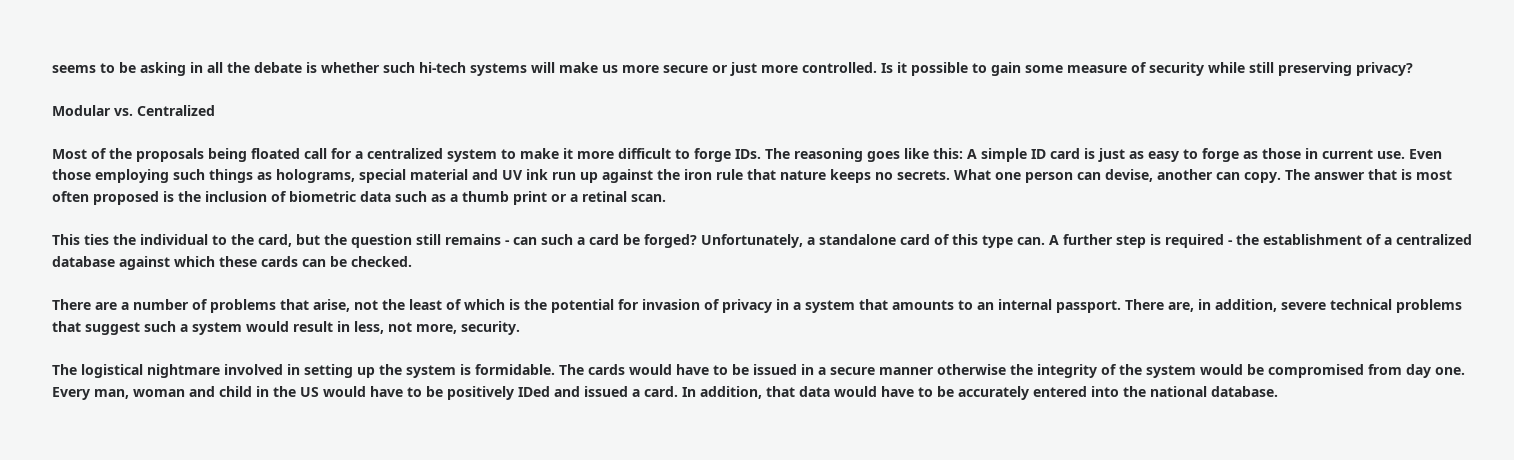seems to be asking in all the debate is whether such hi-tech systems will make us more secure or just more controlled. Is it possible to gain some measure of security while still preserving privacy?

Modular vs. Centralized

Most of the proposals being floated call for a centralized system to make it more difficult to forge IDs. The reasoning goes like this: A simple ID card is just as easy to forge as those in current use. Even those employing such things as holograms, special material and UV ink run up against the iron rule that nature keeps no secrets. What one person can devise, another can copy. The answer that is most often proposed is the inclusion of biometric data such as a thumb print or a retinal scan.

This ties the individual to the card, but the question still remains - can such a card be forged? Unfortunately, a standalone card of this type can. A further step is required - the establishment of a centralized database against which these cards can be checked.

There are a number of problems that arise, not the least of which is the potential for invasion of privacy in a system that amounts to an internal passport. There are, in addition, severe technical problems that suggest such a system would result in less, not more, security.

The logistical nightmare involved in setting up the system is formidable. The cards would have to be issued in a secure manner otherwise the integrity of the system would be compromised from day one. Every man, woman and child in the US would have to be positively IDed and issued a card. In addition, that data would have to be accurately entered into the national database.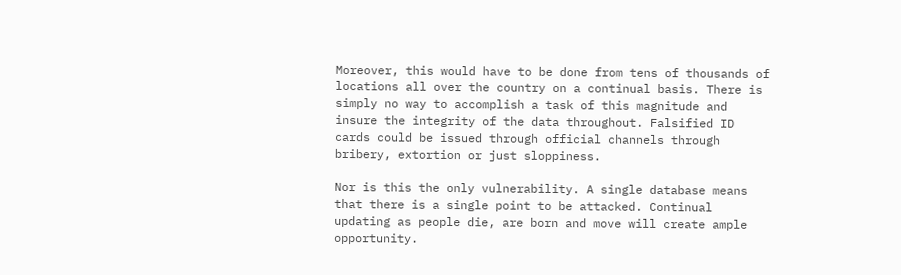Moreover, this would have to be done from tens of thousands of locations all over the country on a continual basis. There is simply no way to accomplish a task of this magnitude and insure the integrity of the data throughout. Falsified ID cards could be issued through official channels through bribery, extortion or just sloppiness.

Nor is this the only vulnerability. A single database means that there is a single point to be attacked. Continual updating as people die, are born and move will create ample opportunity.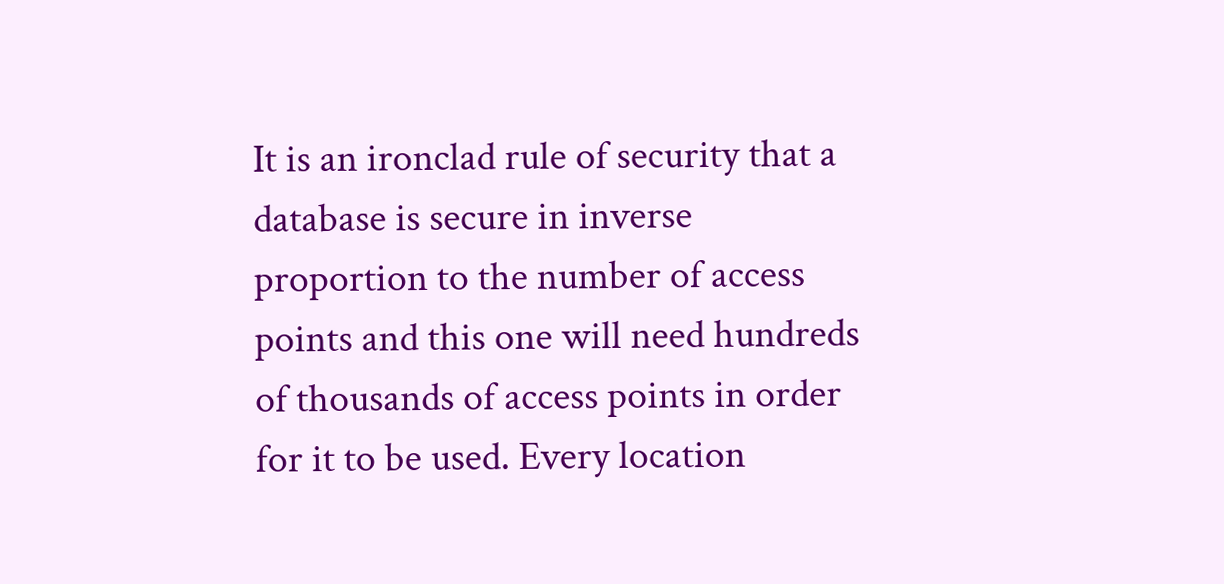It is an ironclad rule of security that a database is secure in inverse proportion to the number of access points and this one will need hundreds of thousands of access points in order for it to be used. Every location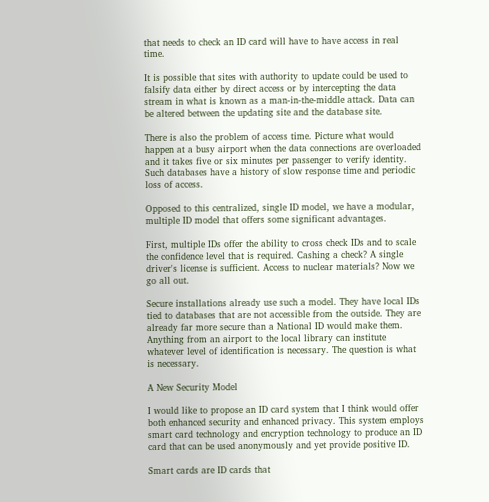that needs to check an ID card will have to have access in real time.

It is possible that sites with authority to update could be used to falsify data either by direct access or by intercepting the data stream in what is known as a man-in-the-middle attack. Data can be altered between the updating site and the database site.

There is also the problem of access time. Picture what would happen at a busy airport when the data connections are overloaded and it takes five or six minutes per passenger to verify identity. Such databases have a history of slow response time and periodic loss of access.

Opposed to this centralized, single ID model, we have a modular, multiple ID model that offers some significant advantages.

First, multiple IDs offer the ability to cross check IDs and to scale the confidence level that is required. Cashing a check? A single driver's license is sufficient. Access to nuclear materials? Now we go all out.

Secure installations already use such a model. They have local IDs tied to databases that are not accessible from the outside. They are already far more secure than a National ID would make them. Anything from an airport to the local library can institute whatever level of identification is necessary. The question is what is necessary.

A New Security Model

I would like to propose an ID card system that I think would offer both enhanced security and enhanced privacy. This system employs smart card technology and encryption technology to produce an ID card that can be used anonymously and yet provide positive ID.

Smart cards are ID cards that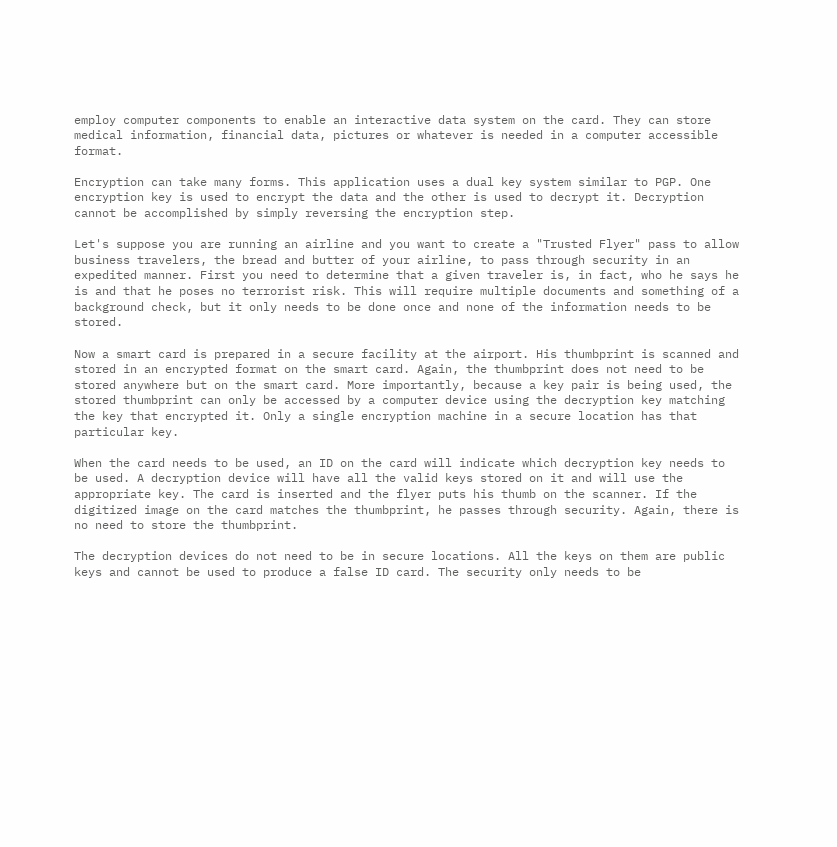employ computer components to enable an interactive data system on the card. They can store medical information, financial data, pictures or whatever is needed in a computer accessible format.

Encryption can take many forms. This application uses a dual key system similar to PGP. One encryption key is used to encrypt the data and the other is used to decrypt it. Decryption cannot be accomplished by simply reversing the encryption step.

Let's suppose you are running an airline and you want to create a "Trusted Flyer" pass to allow business travelers, the bread and butter of your airline, to pass through security in an expedited manner. First you need to determine that a given traveler is, in fact, who he says he is and that he poses no terrorist risk. This will require multiple documents and something of a background check, but it only needs to be done once and none of the information needs to be stored.

Now a smart card is prepared in a secure facility at the airport. His thumbprint is scanned and stored in an encrypted format on the smart card. Again, the thumbprint does not need to be stored anywhere but on the smart card. More importantly, because a key pair is being used, the stored thumbprint can only be accessed by a computer device using the decryption key matching the key that encrypted it. Only a single encryption machine in a secure location has that particular key.

When the card needs to be used, an ID on the card will indicate which decryption key needs to be used. A decryption device will have all the valid keys stored on it and will use the appropriate key. The card is inserted and the flyer puts his thumb on the scanner. If the digitized image on the card matches the thumbprint, he passes through security. Again, there is no need to store the thumbprint.

The decryption devices do not need to be in secure locations. All the keys on them are public keys and cannot be used to produce a false ID card. The security only needs to be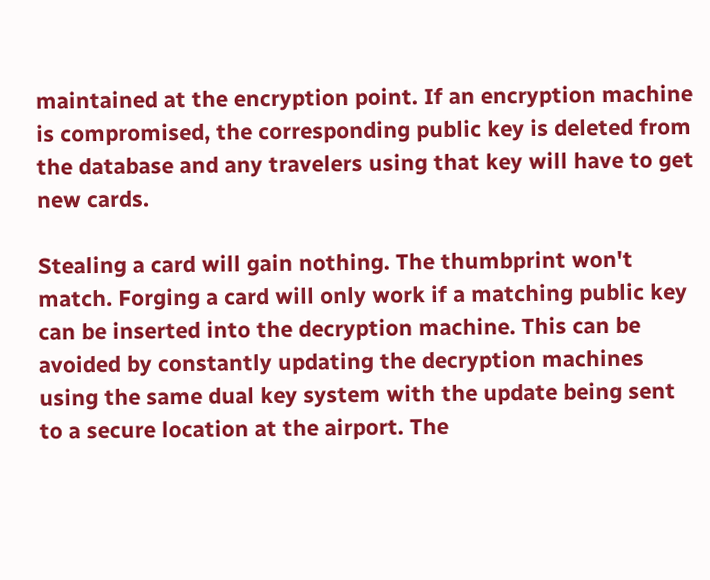maintained at the encryption point. If an encryption machine is compromised, the corresponding public key is deleted from the database and any travelers using that key will have to get new cards.

Stealing a card will gain nothing. The thumbprint won't match. Forging a card will only work if a matching public key can be inserted into the decryption machine. This can be avoided by constantly updating the decryption machines using the same dual key system with the update being sent to a secure location at the airport. The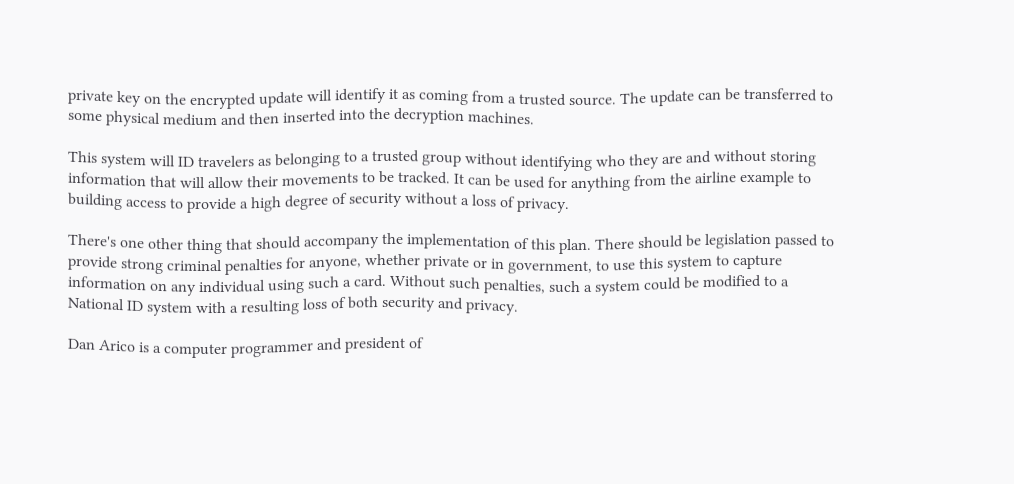private key on the encrypted update will identify it as coming from a trusted source. The update can be transferred to some physical medium and then inserted into the decryption machines.

This system will ID travelers as belonging to a trusted group without identifying who they are and without storing information that will allow their movements to be tracked. It can be used for anything from the airline example to building access to provide a high degree of security without a loss of privacy.

There's one other thing that should accompany the implementation of this plan. There should be legislation passed to provide strong criminal penalties for anyone, whether private or in government, to use this system to capture information on any individual using such a card. Without such penalties, such a system could be modified to a National ID system with a resulting loss of both security and privacy.

Dan Arico is a computer programmer and president of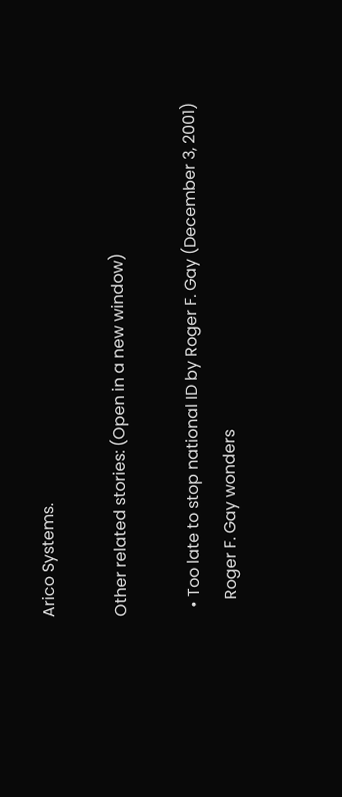Arico Systems.

Other related stories: (Open in a new window)

  • Too late to stop national ID by Roger F. Gay (December 3, 2001)
    Roger F. Gay wonders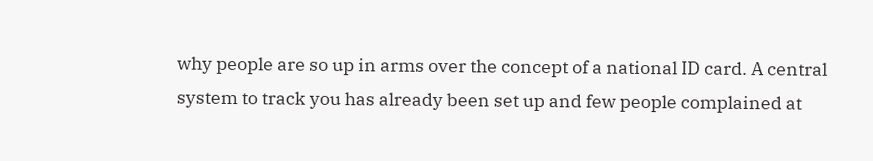why people are so up in arms over the concept of a national ID card. A central system to track you has already been set up and few people complained at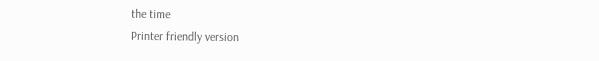the time
Printer friendly version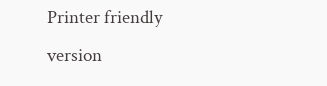Printer friendly version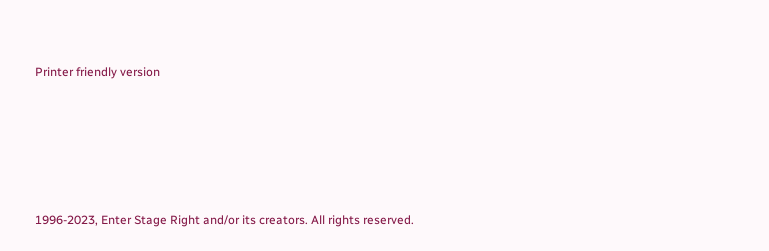Printer friendly version






1996-2023, Enter Stage Right and/or its creators. All rights reserved.